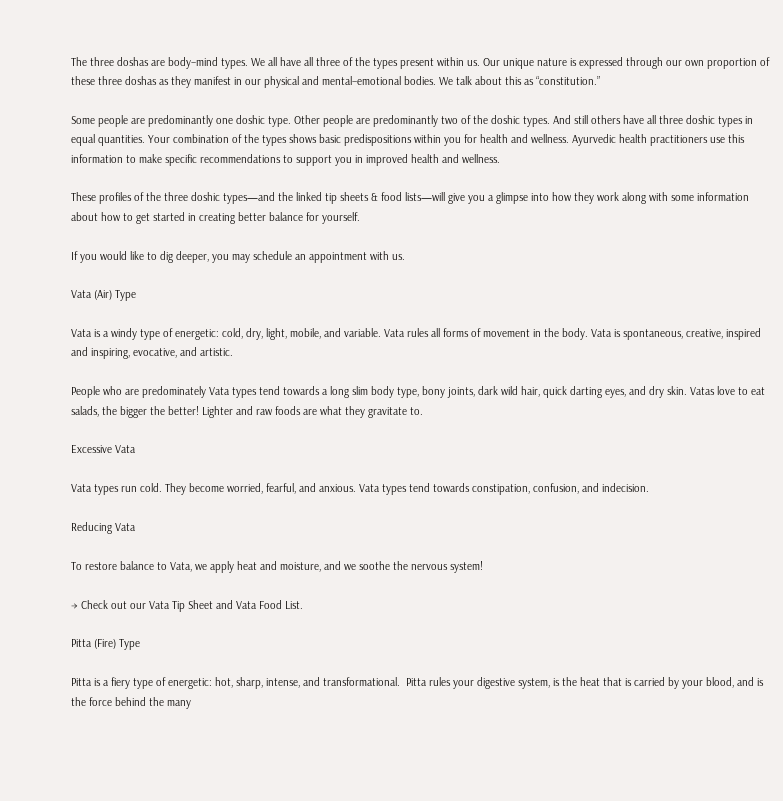The three doshas are body–mind types. We all have all three of the types present within us. Our unique nature is expressed through our own proportion of these three doshas as they manifest in our physical and mental–emotional bodies. We talk about this as “constitution.”

Some people are predominantly one doshic type. Other people are predominantly two of the doshic types. And still others have all three doshic types in equal quantities. Your combination of the types shows basic predispositions within you for health and wellness. Ayurvedic health practitioners use this information to make specific recommendations to support you in improved health and wellness.

These profiles of the three doshic types—and the linked tip sheets & food lists—will give you a glimpse into how they work along with some information about how to get started in creating better balance for yourself.

If you would like to dig deeper, you may schedule an appointment with us.

Vata (Air) Type

Vata is a windy type of energetic: cold, dry, light, mobile, and variable. Vata rules all forms of movement in the body. Vata is spontaneous, creative, inspired and inspiring, evocative, and artistic.

People who are predominately Vata types tend towards a long slim body type, bony joints, dark wild hair, quick darting eyes, and dry skin. Vatas love to eat salads, the bigger the better! Lighter and raw foods are what they gravitate to.

Excessive Vata

Vata types run cold. They become worried, fearful, and anxious. Vata types tend towards constipation, confusion, and indecision.

Reducing Vata

To restore balance to Vata, we apply heat and moisture, and we soothe the nervous system!

→ Check out our Vata Tip Sheet and Vata Food List.

Pitta (Fire) Type

Pitta is a fiery type of energetic: hot, sharp, intense, and transformational.  Pitta rules your digestive system, is the heat that is carried by your blood, and is the force behind the many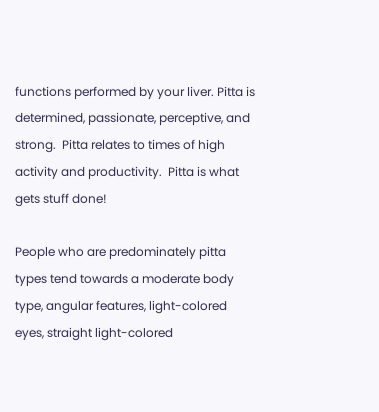functions performed by your liver. Pitta is determined, passionate, perceptive, and strong.  Pitta relates to times of high activity and productivity.  Pitta is what gets stuff done!

People who are predominately pitta types tend towards a moderate body type, angular features, light-colored eyes, straight light-colored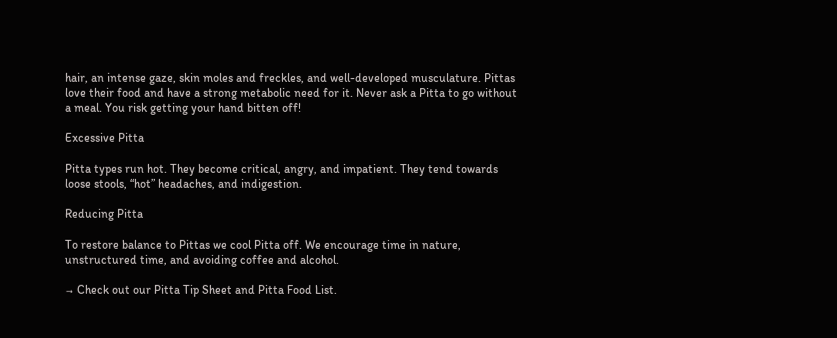hair, an intense gaze, skin moles and freckles, and well-developed musculature. Pittas love their food and have a strong metabolic need for it. Never ask a Pitta to go without a meal. You risk getting your hand bitten off!

Excessive Pitta

Pitta types run hot. They become critical, angry, and impatient. They tend towards loose stools, “hot” headaches, and indigestion.

Reducing Pitta

To restore balance to Pittas we cool Pitta off. We encourage time in nature, unstructured time, and avoiding coffee and alcohol.

→ Check out our Pitta Tip Sheet and Pitta Food List.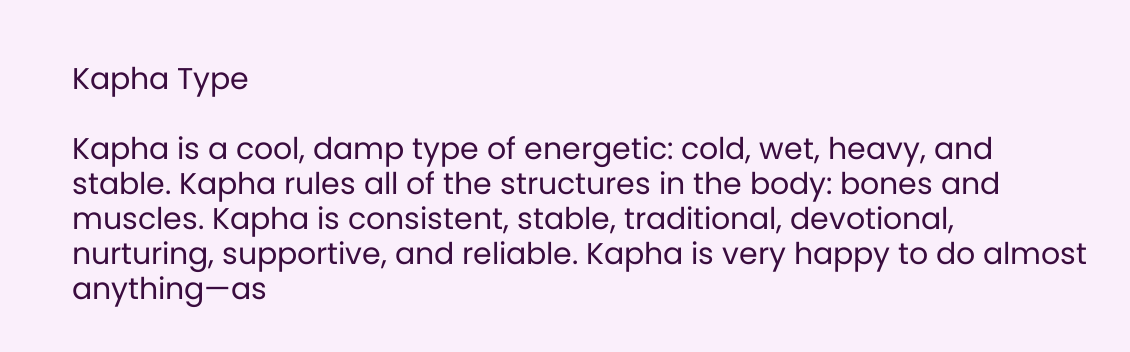Kapha Type

Kapha is a cool, damp type of energetic: cold, wet, heavy, and stable. Kapha rules all of the structures in the body: bones and muscles. Kapha is consistent, stable, traditional, devotional, nurturing, supportive, and reliable. Kapha is very happy to do almost anything—as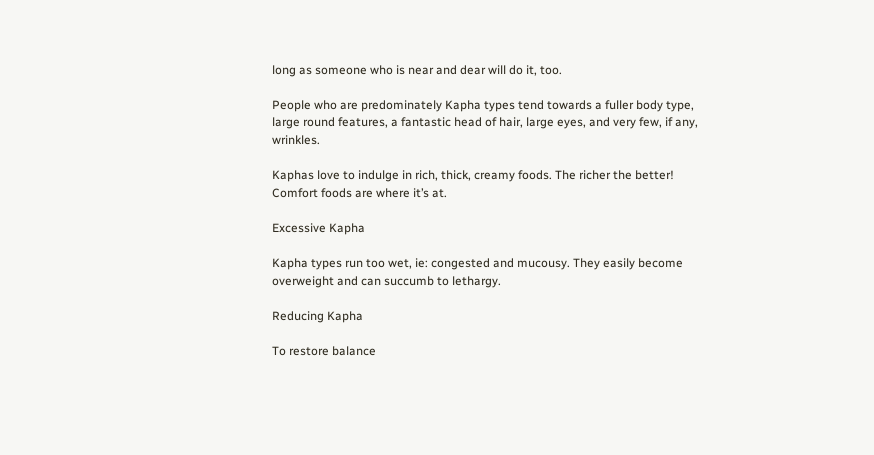long as someone who is near and dear will do it, too.

People who are predominately Kapha types tend towards a fuller body type, large round features, a fantastic head of hair, large eyes, and very few, if any, wrinkles.

Kaphas love to indulge in rich, thick, creamy foods. The richer the better! Comfort foods are where it’s at.

Excessive Kapha

Kapha types run too wet, ie: congested and mucousy. They easily become overweight and can succumb to lethargy.

Reducing Kapha

To restore balance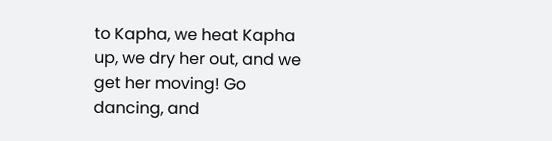to Kapha, we heat Kapha up, we dry her out, and we get her moving! Go dancing, and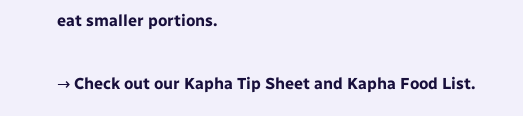eat smaller portions.

→ Check out our Kapha Tip Sheet and Kapha Food List.